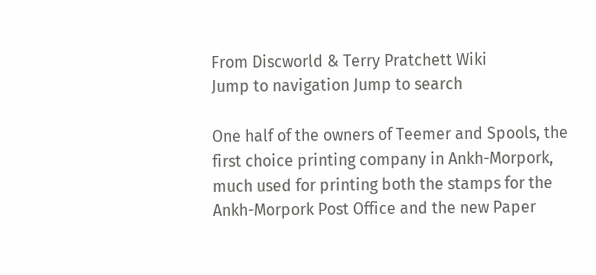From Discworld & Terry Pratchett Wiki
Jump to navigation Jump to search

One half of the owners of Teemer and Spools, the first choice printing company in Ankh-Morpork, much used for printing both the stamps for the Ankh-Morpork Post Office and the new Paper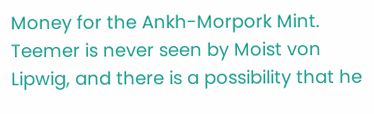Money for the Ankh-Morpork Mint. Teemer is never seen by Moist von Lipwig, and there is a possibility that he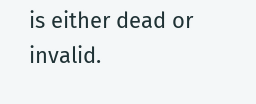is either dead or invalid.